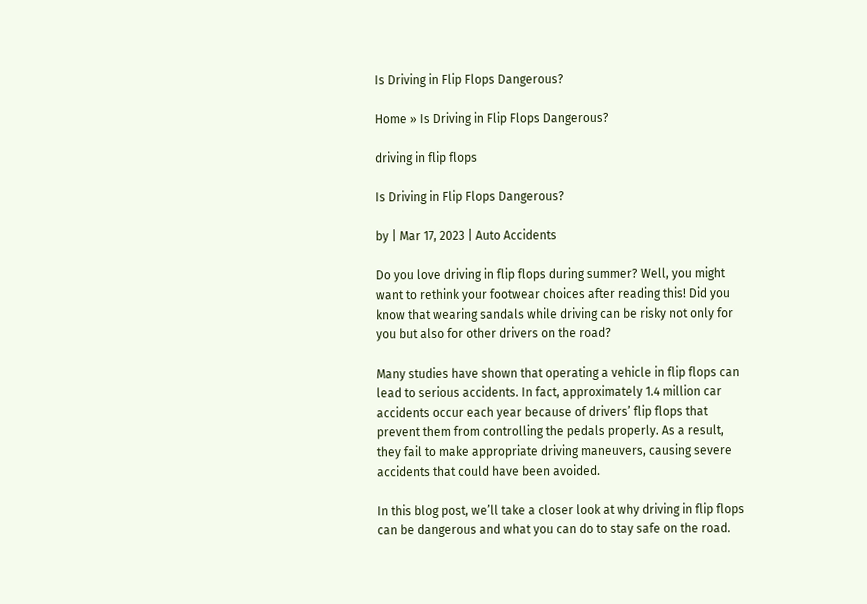Is Driving in Flip Flops Dangerous?

Home » Is Driving in Flip Flops Dangerous?

driving in flip flops

Is Driving in Flip Flops Dangerous?

by | Mar 17, 2023 | Auto Accidents

Do you love driving in flip flops during summer? Well, you might want to rethink your footwear choices after reading this! Did you know that wearing sandals while driving can be risky not only for you but also for other drivers on the road?

Many studies have shown that operating a vehicle in flip flops can lead to serious accidents. In fact, approximately 1.4 million car accidents occur each year because of drivers’ flip flops that prevent them from controlling the pedals properly. As a result, they fail to make appropriate driving maneuvers, causing severe accidents that could have been avoided.

In this blog post, we’ll take a closer look at why driving in flip flops can be dangerous and what you can do to stay safe on the road.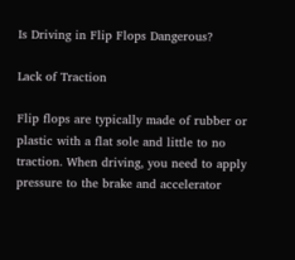Is Driving in Flip Flops Dangerous?

Lack of Traction

Flip flops are typically made of rubber or plastic with a flat sole and little to no traction. When driving, you need to apply pressure to the brake and accelerator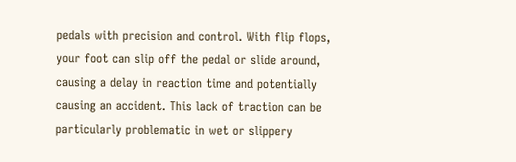pedals with precision and control. With flip flops, your foot can slip off the pedal or slide around, causing a delay in reaction time and potentially causing an accident. This lack of traction can be particularly problematic in wet or slippery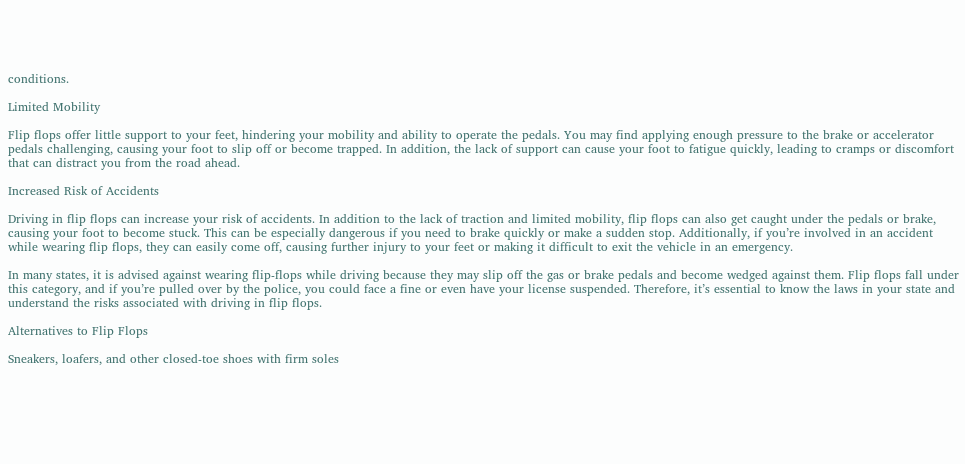conditions.

Limited Mobility

Flip flops offer little support to your feet, hindering your mobility and ability to operate the pedals. You may find applying enough pressure to the brake or accelerator pedals challenging, causing your foot to slip off or become trapped. In addition, the lack of support can cause your foot to fatigue quickly, leading to cramps or discomfort that can distract you from the road ahead.

Increased Risk of Accidents

Driving in flip flops can increase your risk of accidents. In addition to the lack of traction and limited mobility, flip flops can also get caught under the pedals or brake, causing your foot to become stuck. This can be especially dangerous if you need to brake quickly or make a sudden stop. Additionally, if you’re involved in an accident while wearing flip flops, they can easily come off, causing further injury to your feet or making it difficult to exit the vehicle in an emergency.

In many states, it is advised against wearing flip-flops while driving because they may slip off the gas or brake pedals and become wedged against them. Flip flops fall under this category, and if you’re pulled over by the police, you could face a fine or even have your license suspended. Therefore, it’s essential to know the laws in your state and understand the risks associated with driving in flip flops.

Alternatives to Flip Flops

Sneakers, loafers, and other closed-toe shoes with firm soles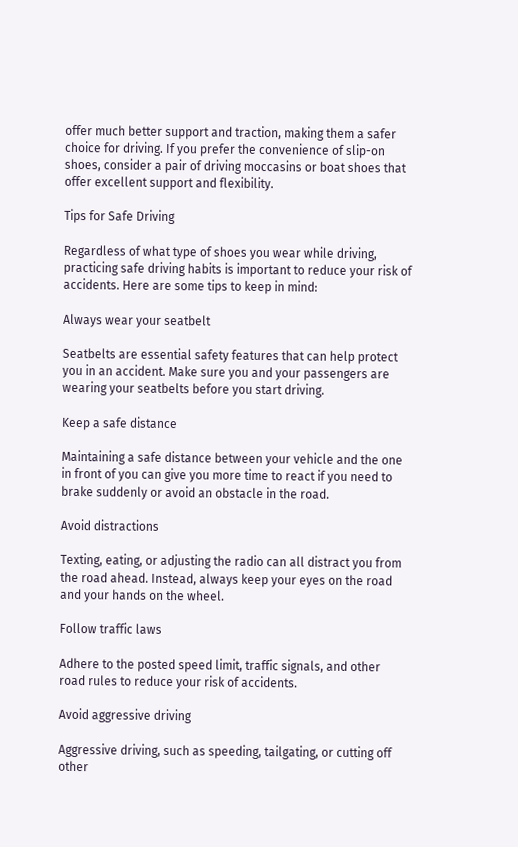offer much better support and traction, making them a safer choice for driving. If you prefer the convenience of slip-on shoes, consider a pair of driving moccasins or boat shoes that offer excellent support and flexibility.

Tips for Safe Driving

Regardless of what type of shoes you wear while driving, practicing safe driving habits is important to reduce your risk of accidents. Here are some tips to keep in mind:

Always wear your seatbelt

Seatbelts are essential safety features that can help protect you in an accident. Make sure you and your passengers are wearing your seatbelts before you start driving.

Keep a safe distance

Maintaining a safe distance between your vehicle and the one in front of you can give you more time to react if you need to brake suddenly or avoid an obstacle in the road.

Avoid distractions

Texting, eating, or adjusting the radio can all distract you from the road ahead. Instead, always keep your eyes on the road and your hands on the wheel.

Follow traffic laws

Adhere to the posted speed limit, traffic signals, and other road rules to reduce your risk of accidents.

Avoid aggressive driving

Aggressive driving, such as speeding, tailgating, or cutting off other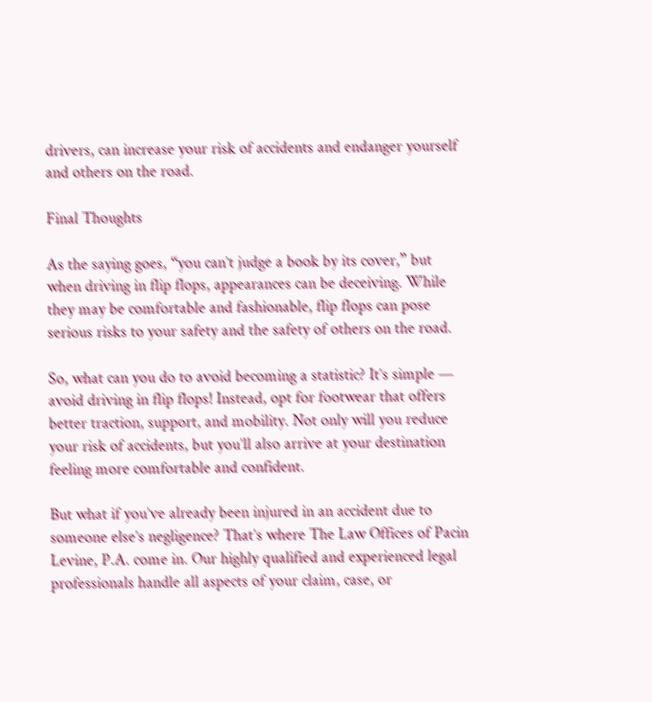drivers, can increase your risk of accidents and endanger yourself and others on the road.

Final Thoughts

As the saying goes, “you can’t judge a book by its cover,” but when driving in flip flops, appearances can be deceiving. While they may be comfortable and fashionable, flip flops can pose serious risks to your safety and the safety of others on the road.

So, what can you do to avoid becoming a statistic? It’s simple — avoid driving in flip flops! Instead, opt for footwear that offers better traction, support, and mobility. Not only will you reduce your risk of accidents, but you’ll also arrive at your destination feeling more comfortable and confident.

But what if you’ve already been injured in an accident due to someone else’s negligence? That’s where The Law Offices of Pacin Levine, P.A. come in. Our highly qualified and experienced legal professionals handle all aspects of your claim, case, or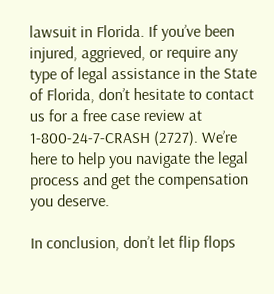lawsuit in Florida. If you’ve been injured, aggrieved, or require any type of legal assistance in the State of Florida, don’t hesitate to contact us for a free case review at 1-800-24-7-CRASH (2727). We’re here to help you navigate the legal process and get the compensation you deserve.

In conclusion, don’t let flip flops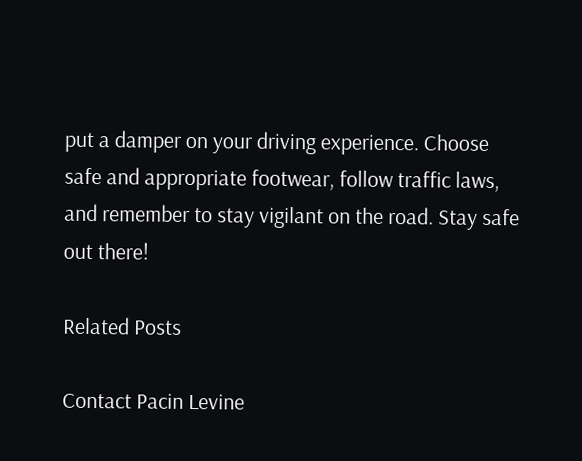put a damper on your driving experience. Choose safe and appropriate footwear, follow traffic laws, and remember to stay vigilant on the road. Stay safe out there!

Related Posts

Contact Pacin Levine